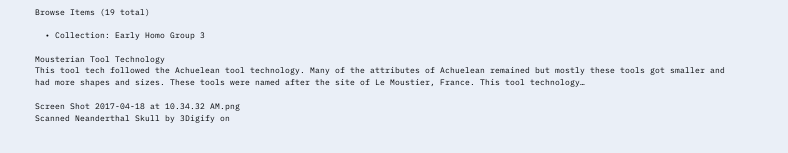Browse Items (19 total)

  • Collection: Early Homo Group 3

Mousterian Tool Technology
This tool tech followed the Achuelean tool technology. Many of the attributes of Achuelean remained but mostly these tools got smaller and had more shapes and sizes. These tools were named after the site of Le Moustier, France. This tool technology…

Screen Shot 2017-04-18 at 10.34.32 AM.png
Scanned Neanderthal Skull by 3Digify on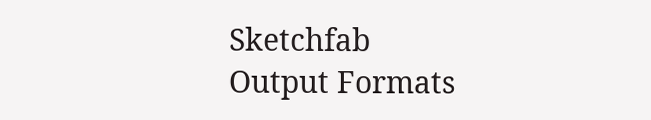Sketchfab
Output Formats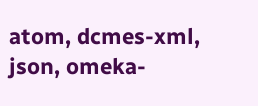atom, dcmes-xml, json, omeka-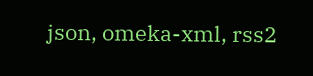json, omeka-xml, rss2